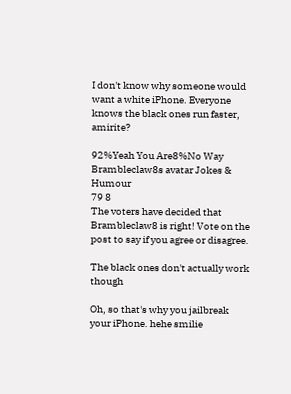I don't know why someone would want a white iPhone. Everyone knows the black ones run faster, amirite?

92%Yeah You Are8%No Way
Brambleclaw8s avatar Jokes & Humour
79 8
The voters have decided that Brambleclaw8 is right! Vote on the post to say if you agree or disagree.

The black ones don't actually work though

Oh, so that's why you jailbreak your iPhone. hehe smilie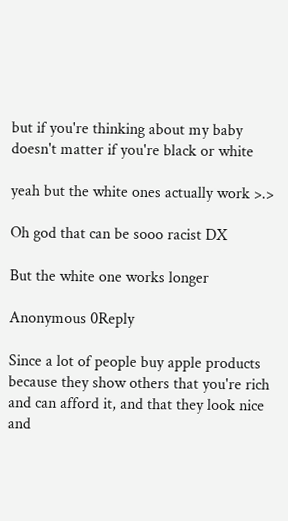but if you're thinking about my baby doesn't matter if you're black or white

yeah but the white ones actually work >.>

Oh god that can be sooo racist DX

But the white one works longer

Anonymous 0Reply

Since a lot of people buy apple products because they show others that you're rich and can afford it, and that they look nice and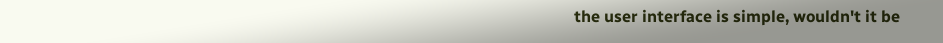the user interface is simple, wouldn't it be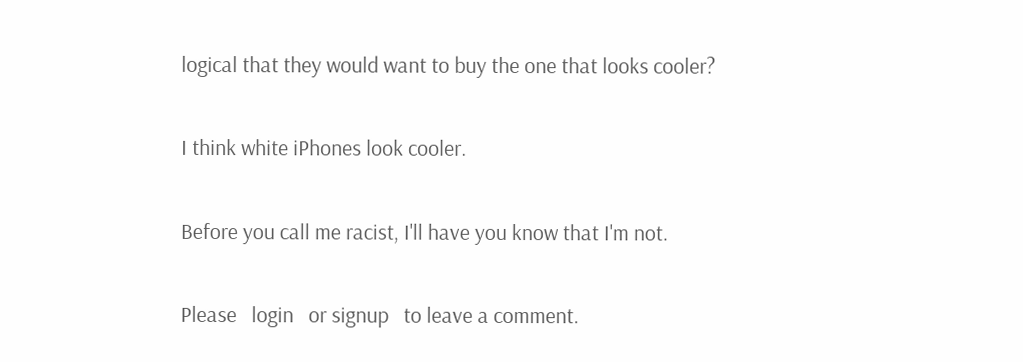logical that they would want to buy the one that looks cooler?

I think white iPhones look cooler.

Before you call me racist, I'll have you know that I'm not.

Please   login   or signup   to leave a comment.